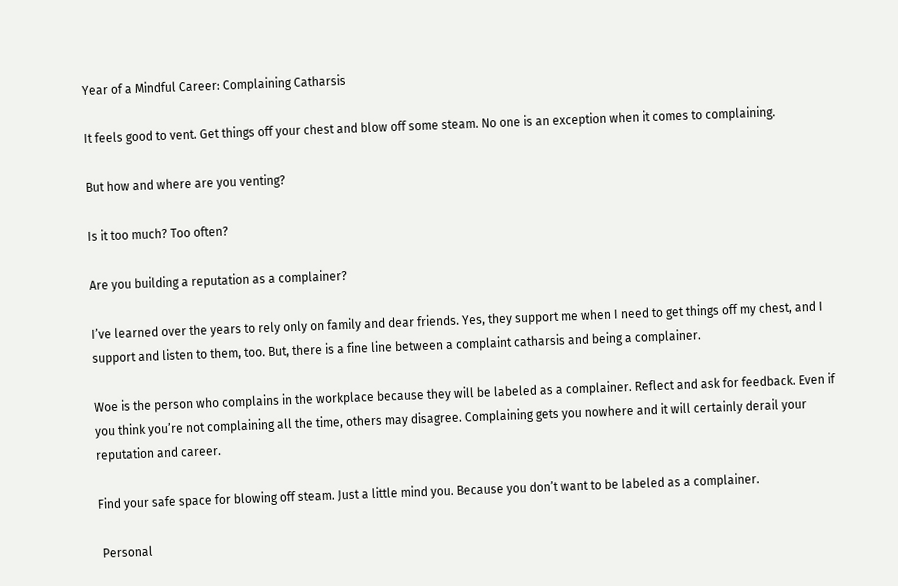Year of a Mindful Career: Complaining Catharsis

It feels good to vent. Get things off your chest and blow off some steam. No one is an exception when it comes to complaining.

But how and where are you venting?

Is it too much? Too often?

Are you building a reputation as a complainer?

I’ve learned over the years to rely only on family and dear friends. Yes, they support me when I need to get things off my chest, and I support and listen to them, too. But, there is a fine line between a complaint catharsis and being a complainer.

Woe is the person who complains in the workplace because they will be labeled as a complainer. Reflect and ask for feedback. Even if you think you’re not complaining all the time, others may disagree. Complaining gets you nowhere and it will certainly derail your reputation and career.

Find your safe space for blowing off steam. Just a little mind you. Because you don’t want to be labeled as a complainer.

 Personal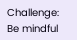Challenge: Be mindful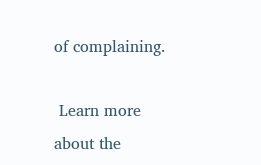of complaining.

 Learn more about the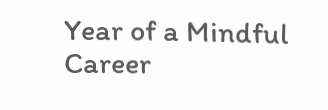Year of a Mindful Career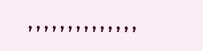, , , , , , , , , , , , , ,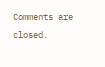Comments are closed.